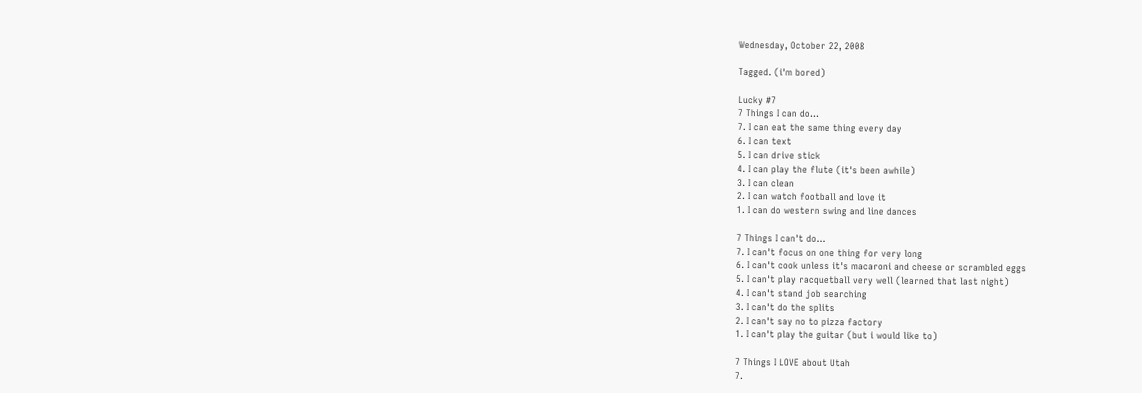Wednesday, October 22, 2008

Tagged. (i'm bored)

Lucky #7
7 Things I can do...
7. I can eat the same thing every day
6. I can text
5. I can drive stick
4. I can play the flute (it's been awhile)
3. I can clean
2. I can watch football and love it
1. I can do western swing and line dances

7 Things I can't do...
7. I can't focus on one thing for very long
6. I can't cook unless it's macaroni and cheese or scrambled eggs
5. I can't play racquetball very well (learned that last night)
4. I can't stand job searching
3. I can't do the splits
2. I can't say no to pizza factory
1. I can't play the guitar (but i would like to)

7 Things I LOVE about Utah
7.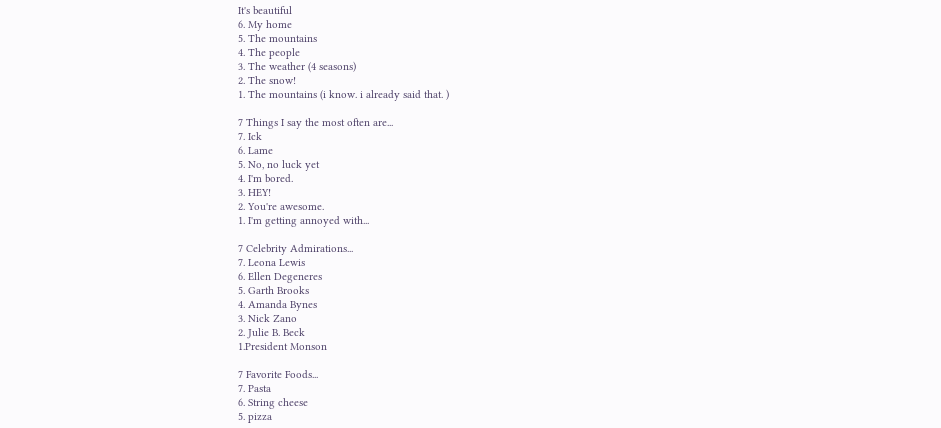It's beautiful
6. My home
5. The mountains
4. The people
3. The weather (4 seasons)
2. The snow!
1. The mountains (i know. i already said that. )

7 Things I say the most often are...
7. Ick
6. Lame
5. No, no luck yet
4. I'm bored.
3. HEY!
2. You're awesome.
1. I'm getting annoyed with...

7 Celebrity Admirations...
7. Leona Lewis
6. Ellen Degeneres
5. Garth Brooks
4. Amanda Bynes
3. Nick Zano
2. Julie B. Beck
1.President Monson

7 Favorite Foods...
7. Pasta
6. String cheese
5. pizza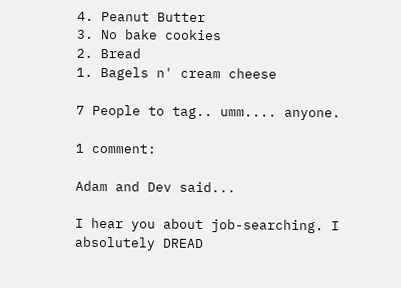4. Peanut Butter
3. No bake cookies
2. Bread
1. Bagels n' cream cheese

7 People to tag.. umm.... anyone.

1 comment:

Adam and Dev said...

I hear you about job-searching. I absolutely DREAD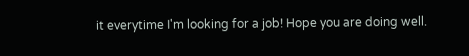it everytime I'm looking for a job! Hope you are doing well.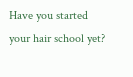Have you started your hair school yet?